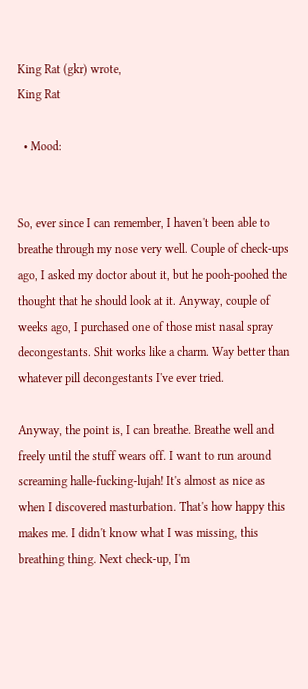King Rat (gkr) wrote,
King Rat

  • Mood:


So, ever since I can remember, I haven't been able to breathe through my nose very well. Couple of check-ups ago, I asked my doctor about it, but he pooh-poohed the thought that he should look at it. Anyway, couple of weeks ago, I purchased one of those mist nasal spray decongestants. Shit works like a charm. Way better than whatever pill decongestants I've ever tried.

Anyway, the point is, I can breathe. Breathe well and freely until the stuff wears off. I want to run around screaming halle-fucking-lujah! It's almost as nice as when I discovered masturbation. That's how happy this makes me. I didn't know what I was missing, this breathing thing. Next check-up, I'm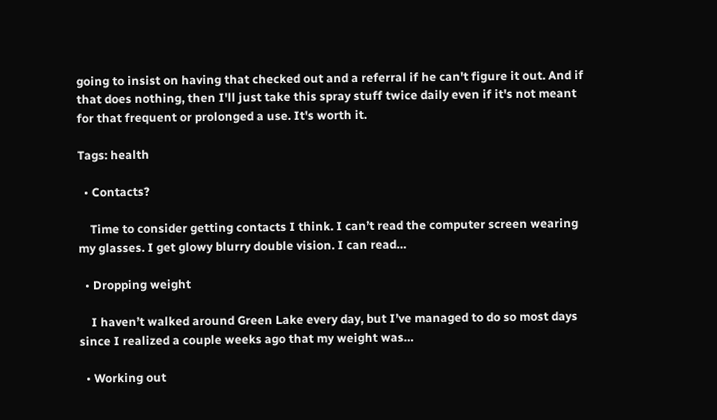going to insist on having that checked out and a referral if he can't figure it out. And if that does nothing, then I'll just take this spray stuff twice daily even if it's not meant for that frequent or prolonged a use. It's worth it.

Tags: health

  • Contacts?

    Time to consider getting contacts I think. I can’t read the computer screen wearing my glasses. I get glowy blurry double vision. I can read…

  • Dropping weight

    I haven’t walked around Green Lake every day, but I’ve managed to do so most days since I realized a couple weeks ago that my weight was…

  • Working out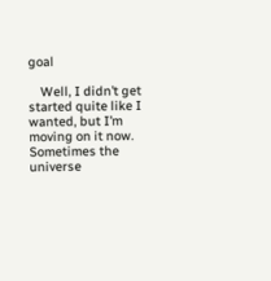goal

    Well, I didn’t get started quite like I wanted, but I’m moving on it now. Sometimes the universe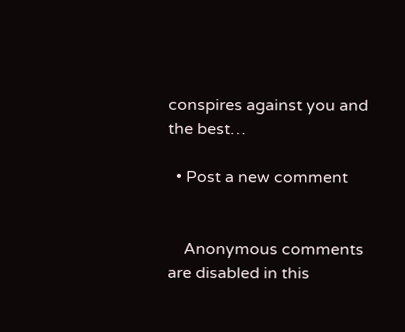conspires against you and the best…

  • Post a new comment


    Anonymous comments are disabled in this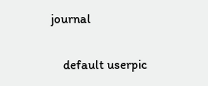journal

    default userpic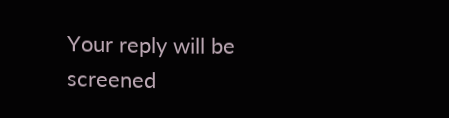Your reply will be screened